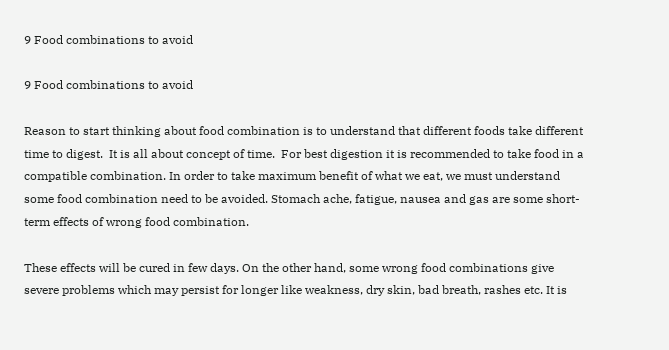9 Food combinations to avoid

9 Food combinations to avoid

Reason to start thinking about food combination is to understand that different foods take different time to digest.  It is all about concept of time.  For best digestion it is recommended to take food in a compatible combination. In order to take maximum benefit of what we eat, we must understand some food combination need to be avoided. Stomach ache, fatigue, nausea and gas are some short-term effects of wrong food combination.

These effects will be cured in few days. On the other hand, some wrong food combinations give severe problems which may persist for longer like weakness, dry skin, bad breath, rashes etc. It is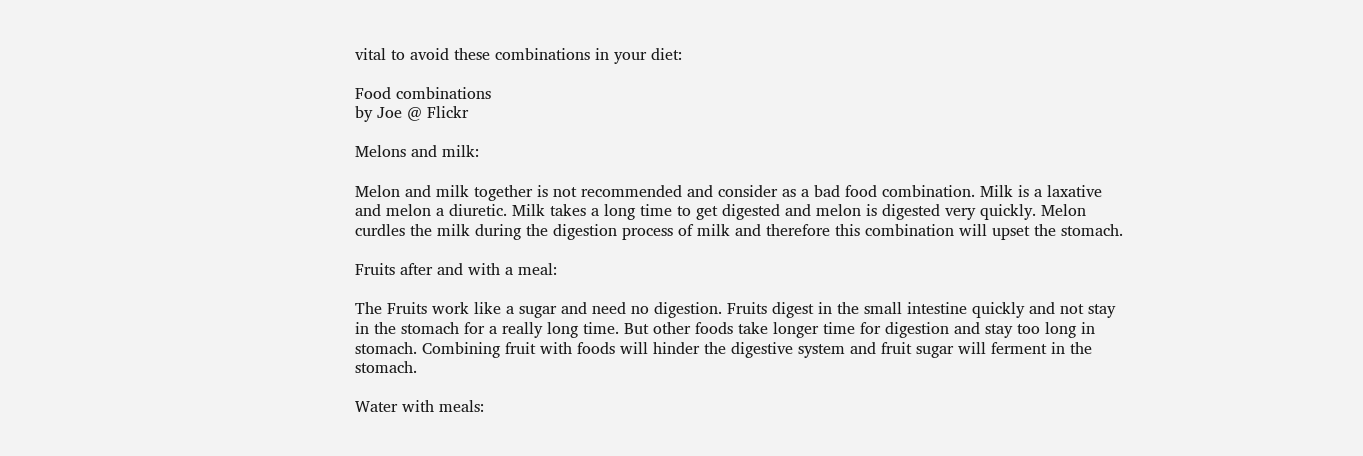vital to avoid these combinations in your diet:

Food combinations
by Joe @ Flickr

Melons and milk:

Melon and milk together is not recommended and consider as a bad food combination. Milk is a laxative and melon a diuretic. Milk takes a long time to get digested and melon is digested very quickly. Melon curdles the milk during the digestion process of milk and therefore this combination will upset the stomach.

Fruits after and with a meal:

The Fruits work like a sugar and need no digestion. Fruits digest in the small intestine quickly and not stay in the stomach for a really long time. But other foods take longer time for digestion and stay too long in stomach. Combining fruit with foods will hinder the digestive system and fruit sugar will ferment in the stomach.

Water with meals: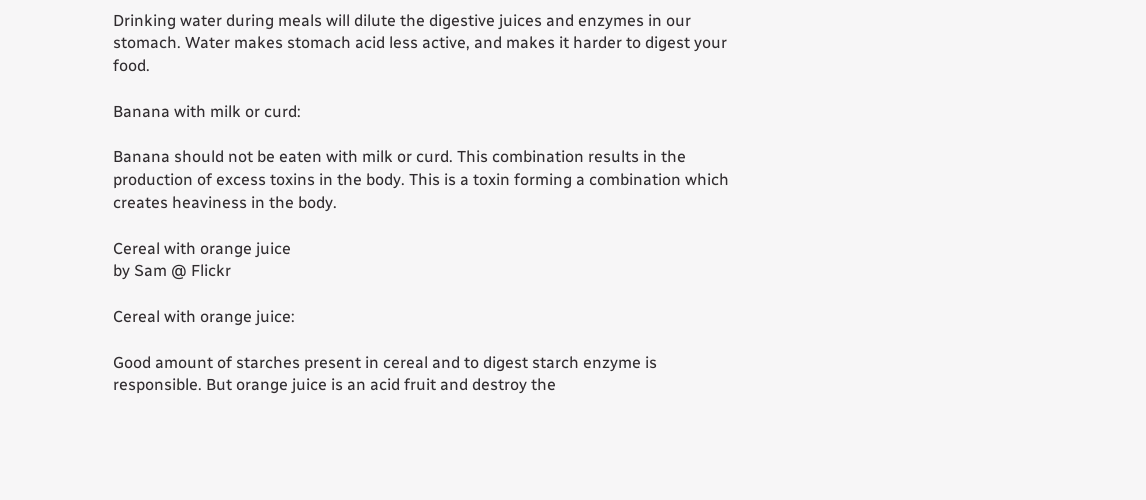Drinking water during meals will dilute the digestive juices and enzymes in our stomach. Water makes stomach acid less active, and makes it harder to digest your food.

Banana with milk or curd:

Banana should not be eaten with milk or curd. This combination results in the production of excess toxins in the body. This is a toxin forming a combination which creates heaviness in the body.

Cereal with orange juice
by Sam @ Flickr

Cereal with orange juice:

Good amount of starches present in cereal and to digest starch enzyme is responsible. But orange juice is an acid fruit and destroy the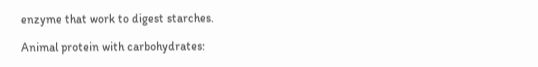enzyme that work to digest starches.

Animal protein with carbohydrates: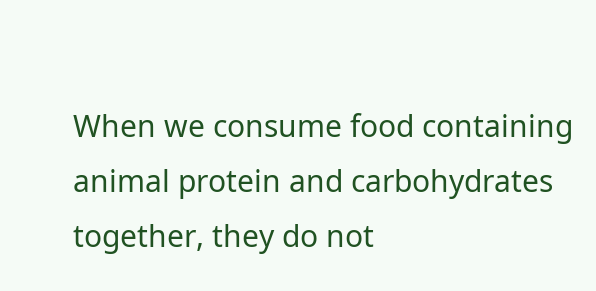When we consume food containing animal protein and carbohydrates together, they do not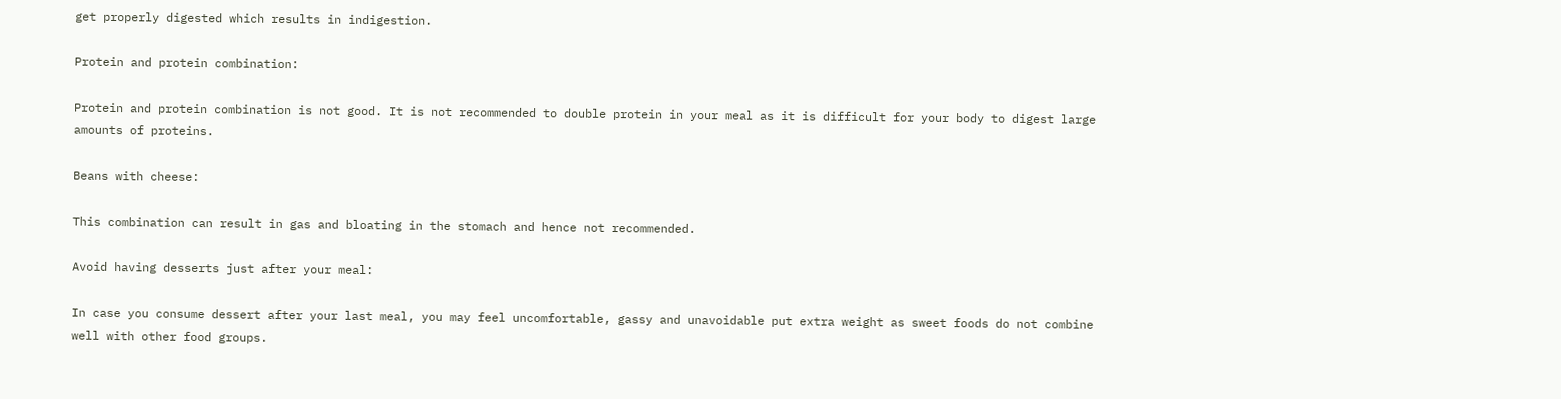get properly digested which results in indigestion.

Protein and protein combination:

Protein and protein combination is not good. It is not recommended to double protein in your meal as it is difficult for your body to digest large amounts of proteins.

Beans with cheese:

This combination can result in gas and bloating in the stomach and hence not recommended.

Avoid having desserts just after your meal:

In case you consume dessert after your last meal, you may feel uncomfortable, gassy and unavoidable put extra weight as sweet foods do not combine well with other food groups.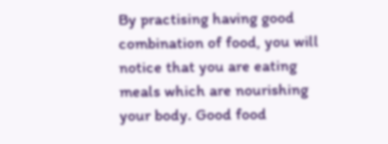By practising having good combination of food, you will notice that you are eating meals which are nourishing your body. Good food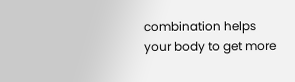combination helps your body to get more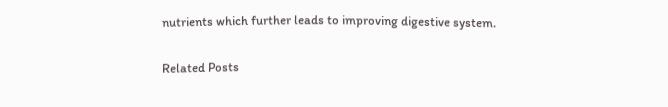nutrients which further leads to improving digestive system.

Related Posts